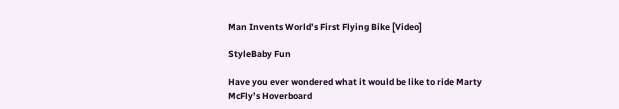Man Invents World’s First Flying Bike [Video]

StyleBaby Fun

Have you ever wondered what it would be like to ride Marty McFly’s Hoverboard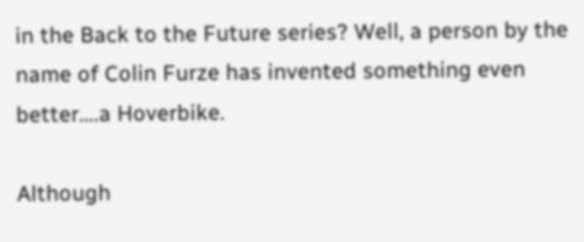in the Back to the Future series? Well, a person by the name of Colin Furze has invented something even better….a Hoverbike.

Although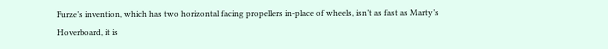Furze’s invention, which has two horizontal facing propellers in-place of wheels, isn’t as fast as Marty’s Hoverboard, it is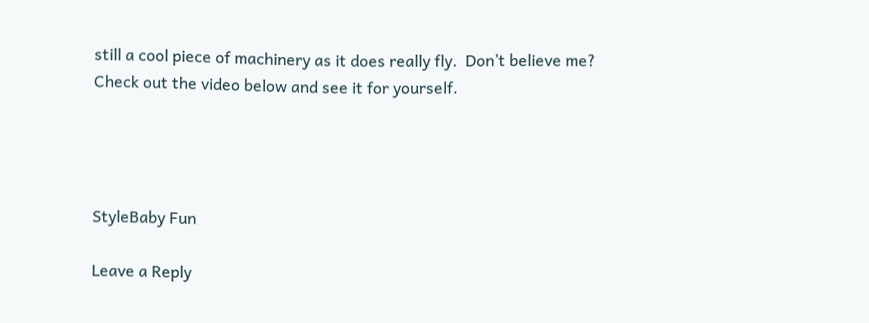still a cool piece of machinery as it does really fly.  Don’t believe me? Check out the video below and see it for yourself.




StyleBaby Fun

Leave a Reply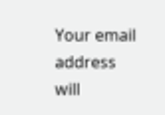Your email address will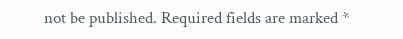not be published. Required fields are marked *